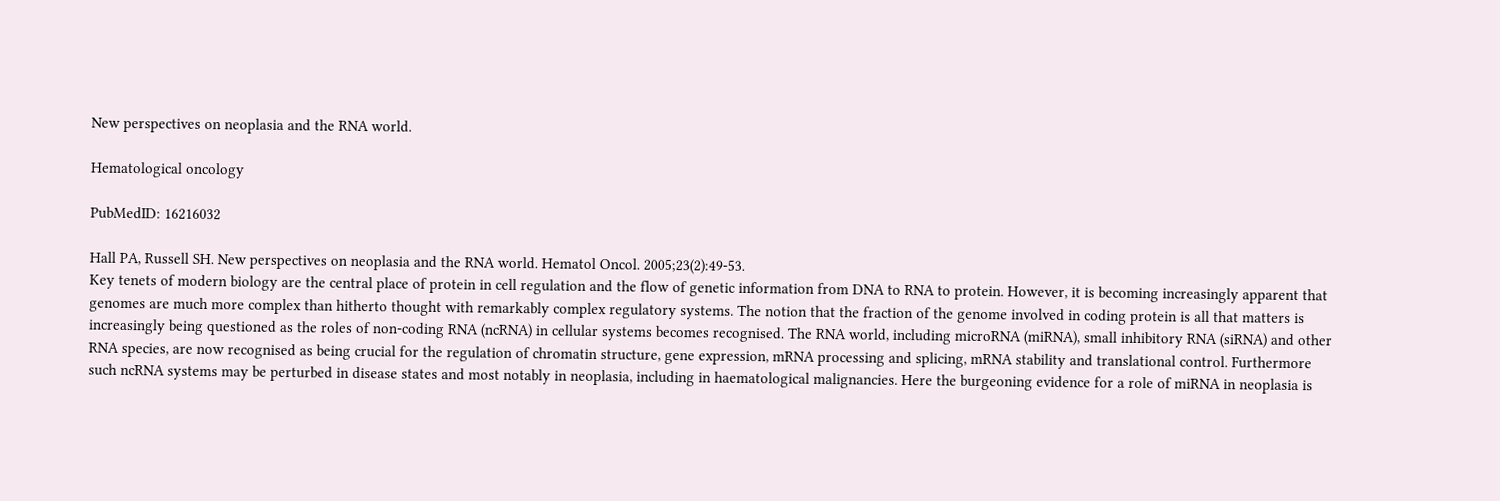New perspectives on neoplasia and the RNA world.

Hematological oncology

PubMedID: 16216032

Hall PA, Russell SH. New perspectives on neoplasia and the RNA world. Hematol Oncol. 2005;23(2):49-53.
Key tenets of modern biology are the central place of protein in cell regulation and the flow of genetic information from DNA to RNA to protein. However, it is becoming increasingly apparent that genomes are much more complex than hitherto thought with remarkably complex regulatory systems. The notion that the fraction of the genome involved in coding protein is all that matters is increasingly being questioned as the roles of non-coding RNA (ncRNA) in cellular systems becomes recognised. The RNA world, including microRNA (miRNA), small inhibitory RNA (siRNA) and other RNA species, are now recognised as being crucial for the regulation of chromatin structure, gene expression, mRNA processing and splicing, mRNA stability and translational control. Furthermore such ncRNA systems may be perturbed in disease states and most notably in neoplasia, including in haematological malignancies. Here the burgeoning evidence for a role of miRNA in neoplasia is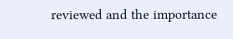reviewed and the importance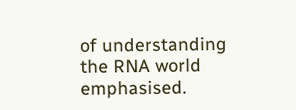of understanding the RNA world emphasised.